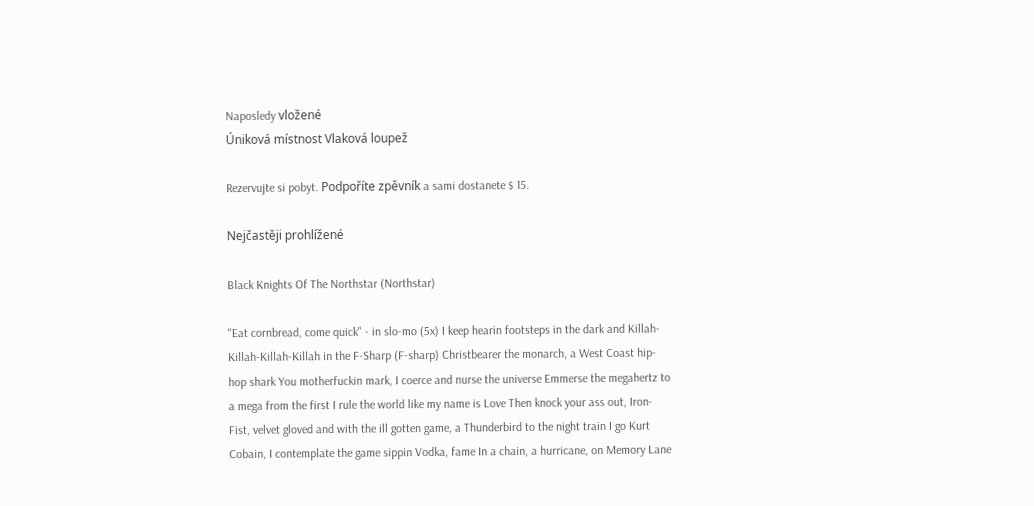Naposledy vložené
Úniková místnost Vlaková loupež

Rezervujte si pobyt. Podpoříte zpěvník a sami dostanete $ 15.

Nejčastěji prohlížené

Black Knights Of The Northstar (Northstar)

"Eat cornbread, come quick" - in slo-mo (5x) I keep hearin footsteps in the dark and Killah-Killah-Killah-Killah in the F-Sharp (F-sharp) Christbearer the monarch, a West Coast hip-hop shark You motherfuckin mark, I coerce and nurse the universe Emmerse the megahertz to a mega from the first I rule the world like my name is Love Then knock your ass out, Iron-Fist, velvet gloved and with the ill gotten game, a Thunderbird to the night train I go Kurt Cobain, I contemplate the game sippin Vodka, fame In a chain, a hurricane, on Memory Lane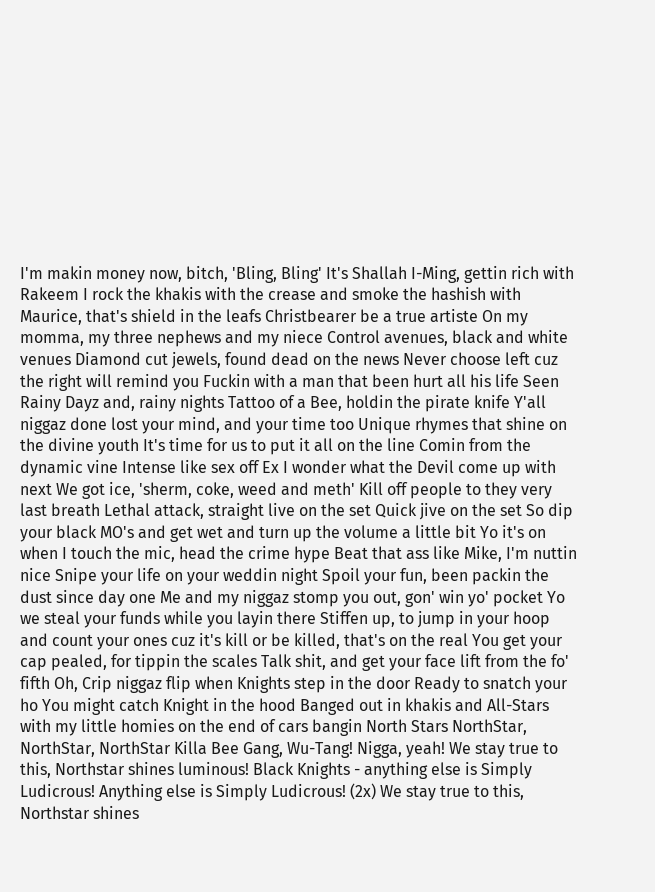I'm makin money now, bitch, 'Bling, Bling' It's Shallah I-Ming, gettin rich with Rakeem I rock the khakis with the crease and smoke the hashish with Maurice, that's shield in the leafs Christbearer be a true artiste On my momma, my three nephews and my niece Control avenues, black and white venues Diamond cut jewels, found dead on the news Never choose left cuz the right will remind you Fuckin with a man that been hurt all his life Seen Rainy Dayz and, rainy nights Tattoo of a Bee, holdin the pirate knife Y'all niggaz done lost your mind, and your time too Unique rhymes that shine on the divine youth It's time for us to put it all on the line Comin from the dynamic vine Intense like sex off Ex I wonder what the Devil come up with next We got ice, 'sherm, coke, weed and meth' Kill off people to they very last breath Lethal attack, straight live on the set Quick jive on the set So dip your black MO's and get wet and turn up the volume a little bit Yo it's on when I touch the mic, head the crime hype Beat that ass like Mike, I'm nuttin nice Snipe your life on your weddin night Spoil your fun, been packin the dust since day one Me and my niggaz stomp you out, gon' win yo' pocket Yo we steal your funds while you layin there Stiffen up, to jump in your hoop and count your ones cuz it's kill or be killed, that's on the real You get your cap pealed, for tippin the scales Talk shit, and get your face lift from the fo' fifth Oh, Crip niggaz flip when Knights step in the door Ready to snatch your ho You might catch Knight in the hood Banged out in khakis and All-Stars with my little homies on the end of cars bangin North Stars NorthStar, NorthStar, NorthStar Killa Bee Gang, Wu-Tang! Nigga, yeah! We stay true to this, Northstar shines luminous! Black Knights - anything else is Simply Ludicrous! Anything else is Simply Ludicrous! (2x) We stay true to this, Northstar shines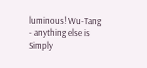luminous! Wu-Tang - anything else is Simply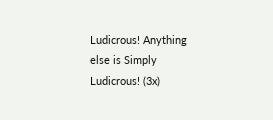Ludicrous! Anything else is Simply Ludicrous! (3x)